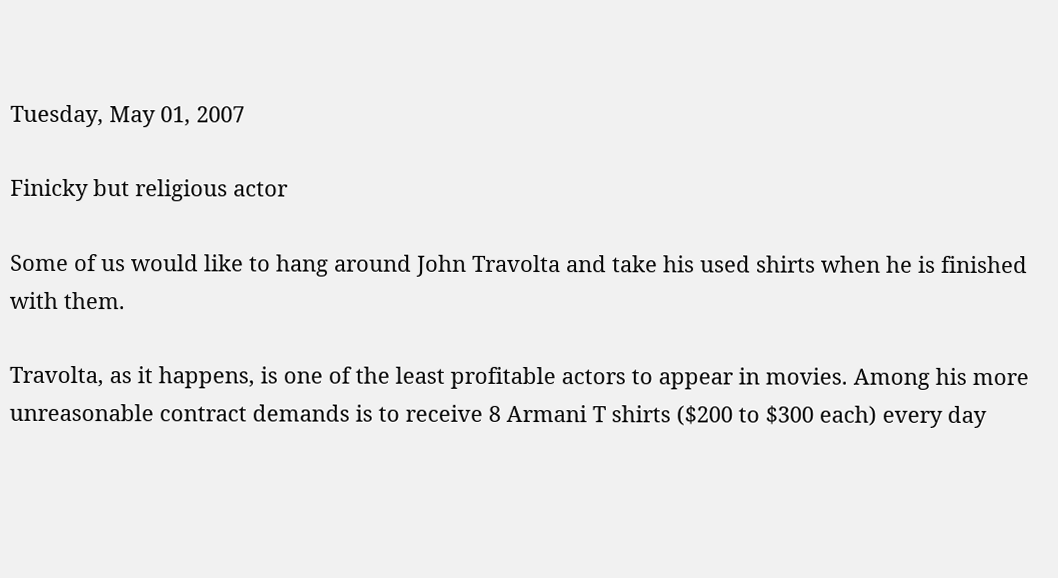Tuesday, May 01, 2007

Finicky but religious actor

Some of us would like to hang around John Travolta and take his used shirts when he is finished with them.

Travolta, as it happens, is one of the least profitable actors to appear in movies. Among his more unreasonable contract demands is to receive 8 Armani T shirts ($200 to $300 each) every day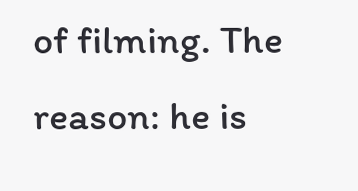of filming. The reason: he is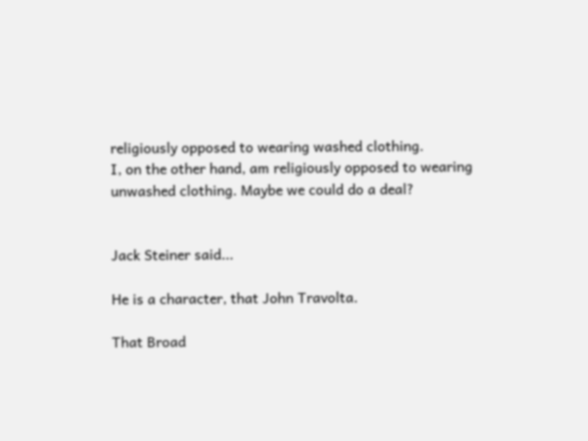religiously opposed to wearing washed clothing.
I, on the other hand, am religiously opposed to wearing unwashed clothing. Maybe we could do a deal?


Jack Steiner said...

He is a character, that John Travolta.

That Broad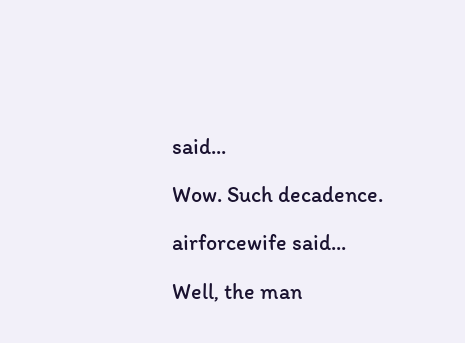said...

Wow. Such decadence.

airforcewife said...

Well, the man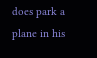does park a plane in his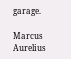garage.

Marcus Aurelius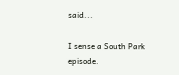said...

I sense a South Park episode.